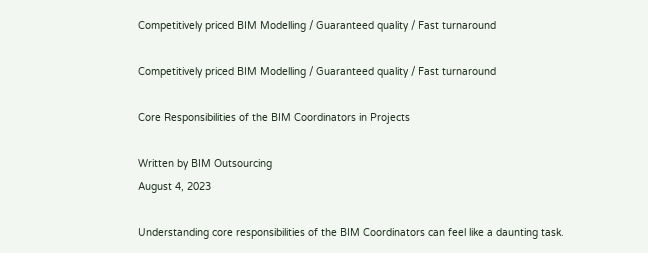Competitively priced BIM Modelling / Guaranteed quality / Fast turnaround

Competitively priced BIM Modelling / Guaranteed quality / Fast turnaround

Core Responsibilities of the BIM Coordinators in Projects

Written by BIM Outsourcing
August 4, 2023

Understanding core responsibilities of the BIM Coordinators can feel like a daunting task.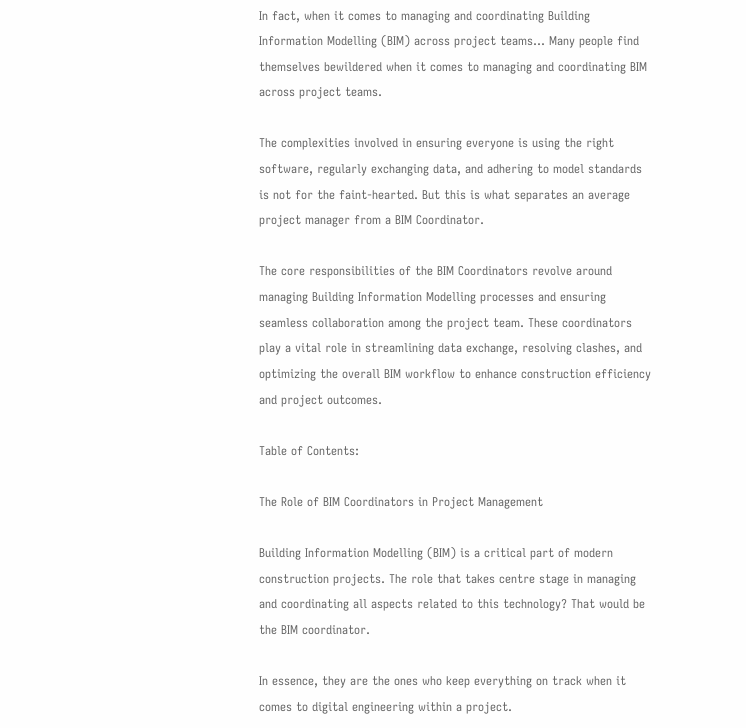In fact, when it comes to managing and coordinating Building Information Modelling (BIM) across project teams... Many people find themselves bewildered when it comes to managing and coordinating BIM across project teams.

The complexities involved in ensuring everyone is using the right software, regularly exchanging data, and adhering to model standards is not for the faint-hearted. But this is what separates an average project manager from a BIM Coordinator.

The core responsibilities of the BIM Coordinators revolve around managing Building Information Modelling processes and ensuring seamless collaboration among the project team. These coordinators play a vital role in streamlining data exchange, resolving clashes, and optimizing the overall BIM workflow to enhance construction efficiency and project outcomes.

Table of Contents:

The Role of BIM Coordinators in Project Management

Building Information Modelling (BIM) is a critical part of modern construction projects. The role that takes centre stage in managing and coordinating all aspects related to this technology? That would be the BIM coordinator.

In essence, they are the ones who keep everything on track when it comes to digital engineering within a project.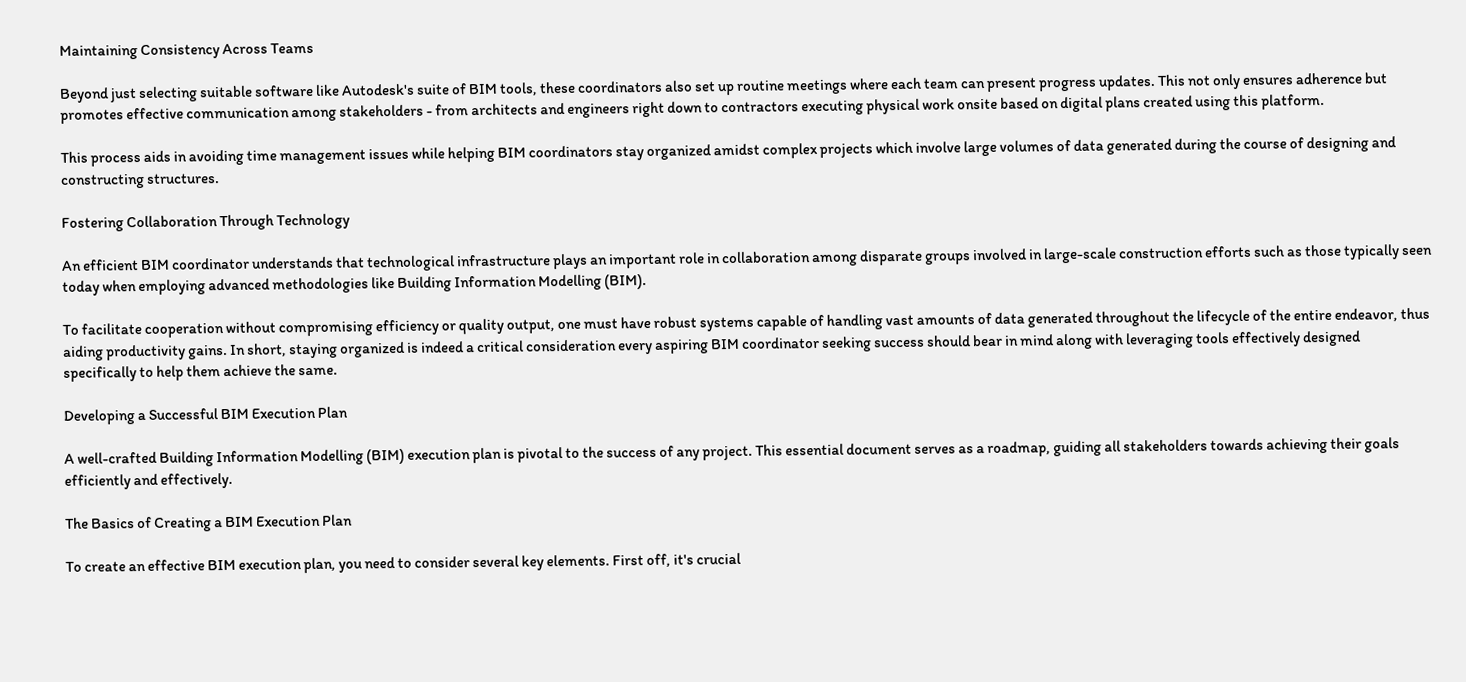Maintaining Consistency Across Teams

Beyond just selecting suitable software like Autodesk's suite of BIM tools, these coordinators also set up routine meetings where each team can present progress updates. This not only ensures adherence but promotes effective communication among stakeholders - from architects and engineers right down to contractors executing physical work onsite based on digital plans created using this platform.

This process aids in avoiding time management issues while helping BIM coordinators stay organized amidst complex projects which involve large volumes of data generated during the course of designing and constructing structures.

Fostering Collaboration Through Technology

An efficient BIM coordinator understands that technological infrastructure plays an important role in collaboration among disparate groups involved in large-scale construction efforts such as those typically seen today when employing advanced methodologies like Building Information Modelling (BIM).

To facilitate cooperation without compromising efficiency or quality output, one must have robust systems capable of handling vast amounts of data generated throughout the lifecycle of the entire endeavor, thus aiding productivity gains. In short, staying organized is indeed a critical consideration every aspiring BIM coordinator seeking success should bear in mind along with leveraging tools effectively designed specifically to help them achieve the same.

Developing a Successful BIM Execution Plan

A well-crafted Building Information Modelling (BIM) execution plan is pivotal to the success of any project. This essential document serves as a roadmap, guiding all stakeholders towards achieving their goals efficiently and effectively.

The Basics of Creating a BIM Execution Plan

To create an effective BIM execution plan, you need to consider several key elements. First off, it's crucial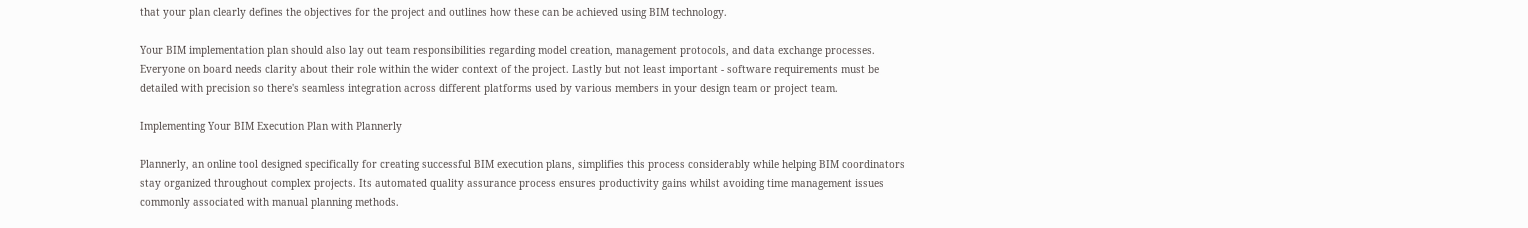that your plan clearly defines the objectives for the project and outlines how these can be achieved using BIM technology.

Your BIM implementation plan should also lay out team responsibilities regarding model creation, management protocols, and data exchange processes. Everyone on board needs clarity about their role within the wider context of the project. Lastly but not least important - software requirements must be detailed with precision so there's seamless integration across different platforms used by various members in your design team or project team.

Implementing Your BIM Execution Plan with Plannerly

Plannerly, an online tool designed specifically for creating successful BIM execution plans, simplifies this process considerably while helping BIM coordinators stay organized throughout complex projects. Its automated quality assurance process ensures productivity gains whilst avoiding time management issues commonly associated with manual planning methods.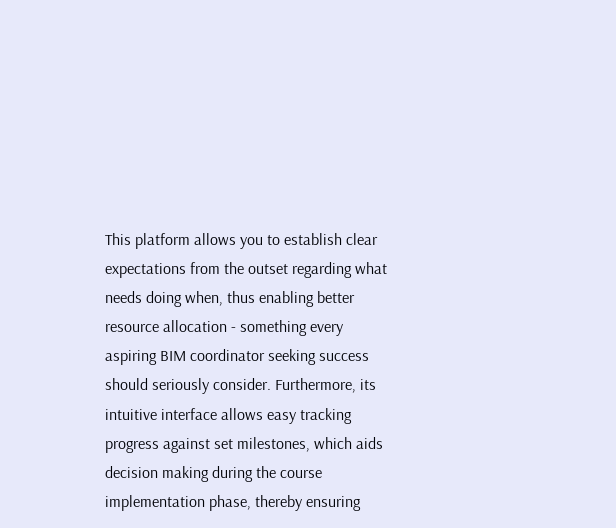This platform allows you to establish clear expectations from the outset regarding what needs doing when, thus enabling better resource allocation - something every aspiring BIM coordinator seeking success should seriously consider. Furthermore, its intuitive interface allows easy tracking progress against set milestones, which aids decision making during the course implementation phase, thereby ensuring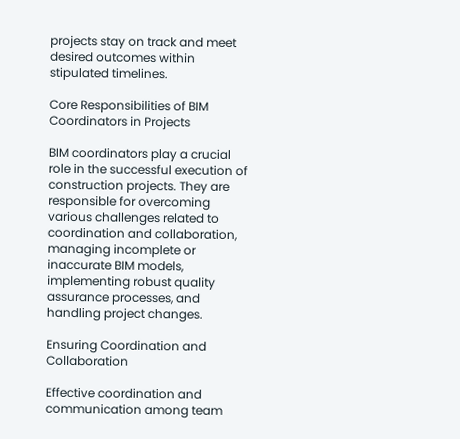projects stay on track and meet desired outcomes within stipulated timelines.

Core Responsibilities of BIM Coordinators in Projects

BIM coordinators play a crucial role in the successful execution of construction projects. They are responsible for overcoming various challenges related to coordination and collaboration, managing incomplete or inaccurate BIM models, implementing robust quality assurance processes, and handling project changes.

Ensuring Coordination and Collaboration

Effective coordination and communication among team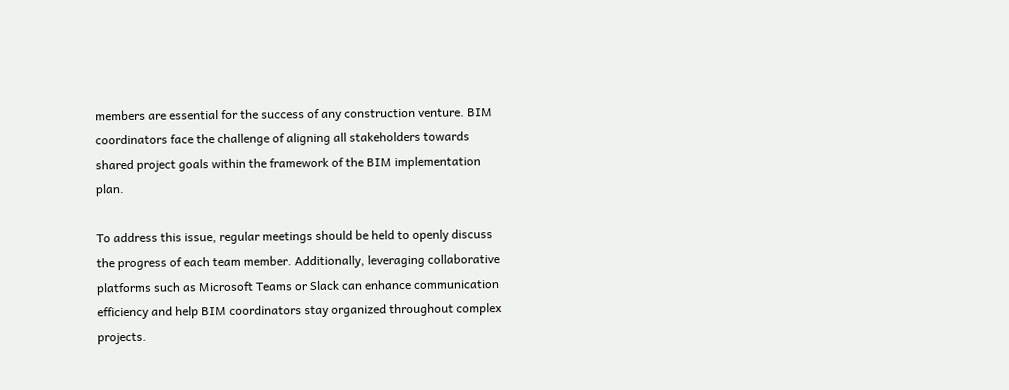members are essential for the success of any construction venture. BIM coordinators face the challenge of aligning all stakeholders towards shared project goals within the framework of the BIM implementation plan.

To address this issue, regular meetings should be held to openly discuss the progress of each team member. Additionally, leveraging collaborative platforms such as Microsoft Teams or Slack can enhance communication efficiency and help BIM coordinators stay organized throughout complex projects.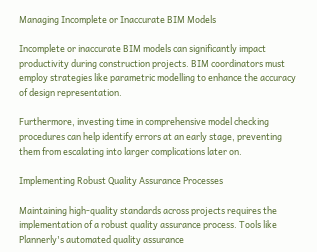Managing Incomplete or Inaccurate BIM Models

Incomplete or inaccurate BIM models can significantly impact productivity during construction projects. BIM coordinators must employ strategies like parametric modelling to enhance the accuracy of design representation.

Furthermore, investing time in comprehensive model checking procedures can help identify errors at an early stage, preventing them from escalating into larger complications later on.

Implementing Robust Quality Assurance Processes

Maintaining high-quality standards across projects requires the implementation of a robust quality assurance process. Tools like Plannerly's automated quality assurance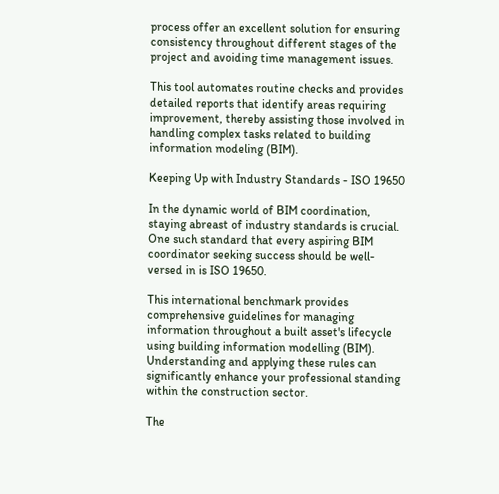process offer an excellent solution for ensuring consistency throughout different stages of the project and avoiding time management issues.

This tool automates routine checks and provides detailed reports that identify areas requiring improvement, thereby assisting those involved in handling complex tasks related to building information modeling (BIM).

Keeping Up with Industry Standards - ISO 19650

In the dynamic world of BIM coordination, staying abreast of industry standards is crucial. One such standard that every aspiring BIM coordinator seeking success should be well-versed in is ISO 19650.

This international benchmark provides comprehensive guidelines for managing information throughout a built asset's lifecycle using building information modelling (BIM). Understanding and applying these rules can significantly enhance your professional standing within the construction sector.

The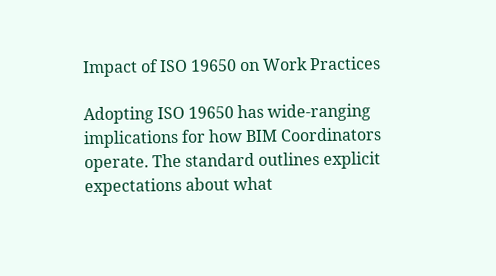Impact of ISO 19650 on Work Practices

Adopting ISO 19650 has wide-ranging implications for how BIM Coordinators operate. The standard outlines explicit expectations about what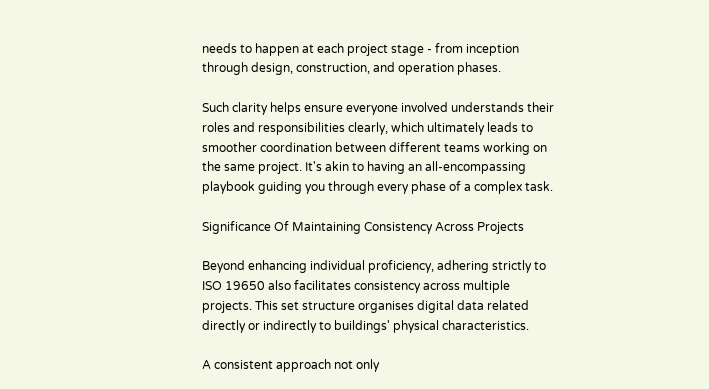needs to happen at each project stage - from inception through design, construction, and operation phases.

Such clarity helps ensure everyone involved understands their roles and responsibilities clearly, which ultimately leads to smoother coordination between different teams working on the same project. It's akin to having an all-encompassing playbook guiding you through every phase of a complex task.

Significance Of Maintaining Consistency Across Projects

Beyond enhancing individual proficiency, adhering strictly to ISO 19650 also facilitates consistency across multiple projects. This set structure organises digital data related directly or indirectly to buildings' physical characteristics.

A consistent approach not only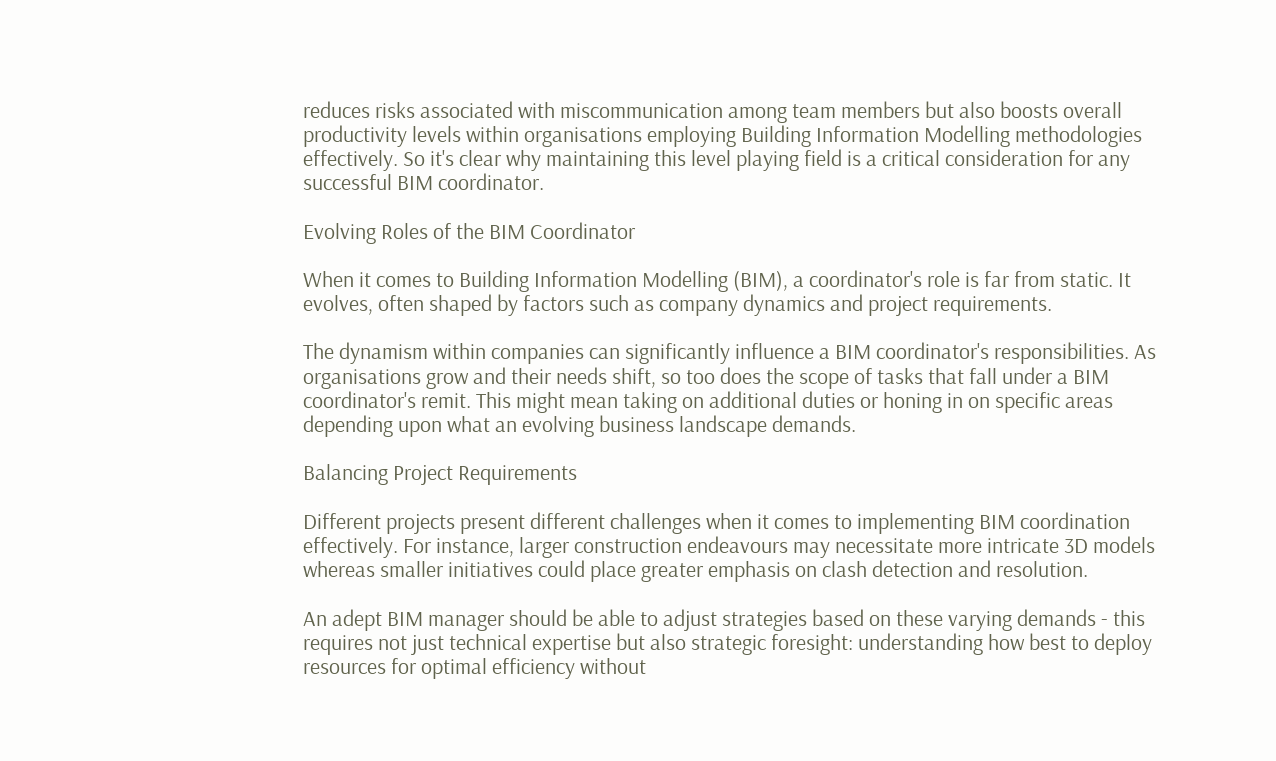reduces risks associated with miscommunication among team members but also boosts overall productivity levels within organisations employing Building Information Modelling methodologies effectively. So it's clear why maintaining this level playing field is a critical consideration for any successful BIM coordinator.

Evolving Roles of the BIM Coordinator

When it comes to Building Information Modelling (BIM), a coordinator's role is far from static. It evolves, often shaped by factors such as company dynamics and project requirements.

The dynamism within companies can significantly influence a BIM coordinator's responsibilities. As organisations grow and their needs shift, so too does the scope of tasks that fall under a BIM coordinator's remit. This might mean taking on additional duties or honing in on specific areas depending upon what an evolving business landscape demands.

Balancing Project Requirements

Different projects present different challenges when it comes to implementing BIM coordination effectively. For instance, larger construction endeavours may necessitate more intricate 3D models whereas smaller initiatives could place greater emphasis on clash detection and resolution.

An adept BIM manager should be able to adjust strategies based on these varying demands - this requires not just technical expertise but also strategic foresight: understanding how best to deploy resources for optimal efficiency without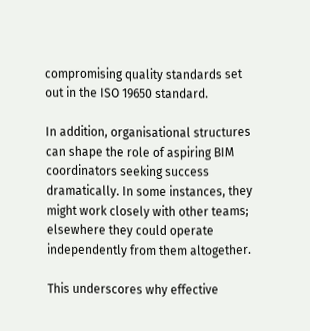compromising quality standards set out in the ISO 19650 standard.

In addition, organisational structures can shape the role of aspiring BIM coordinators seeking success dramatically. In some instances, they might work closely with other teams; elsewhere they could operate independently from them altogether.

This underscores why effective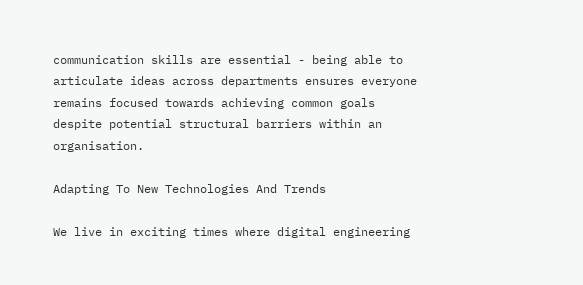communication skills are essential - being able to articulate ideas across departments ensures everyone remains focused towards achieving common goals despite potential structural barriers within an organisation.

Adapting To New Technologies And Trends

We live in exciting times where digital engineering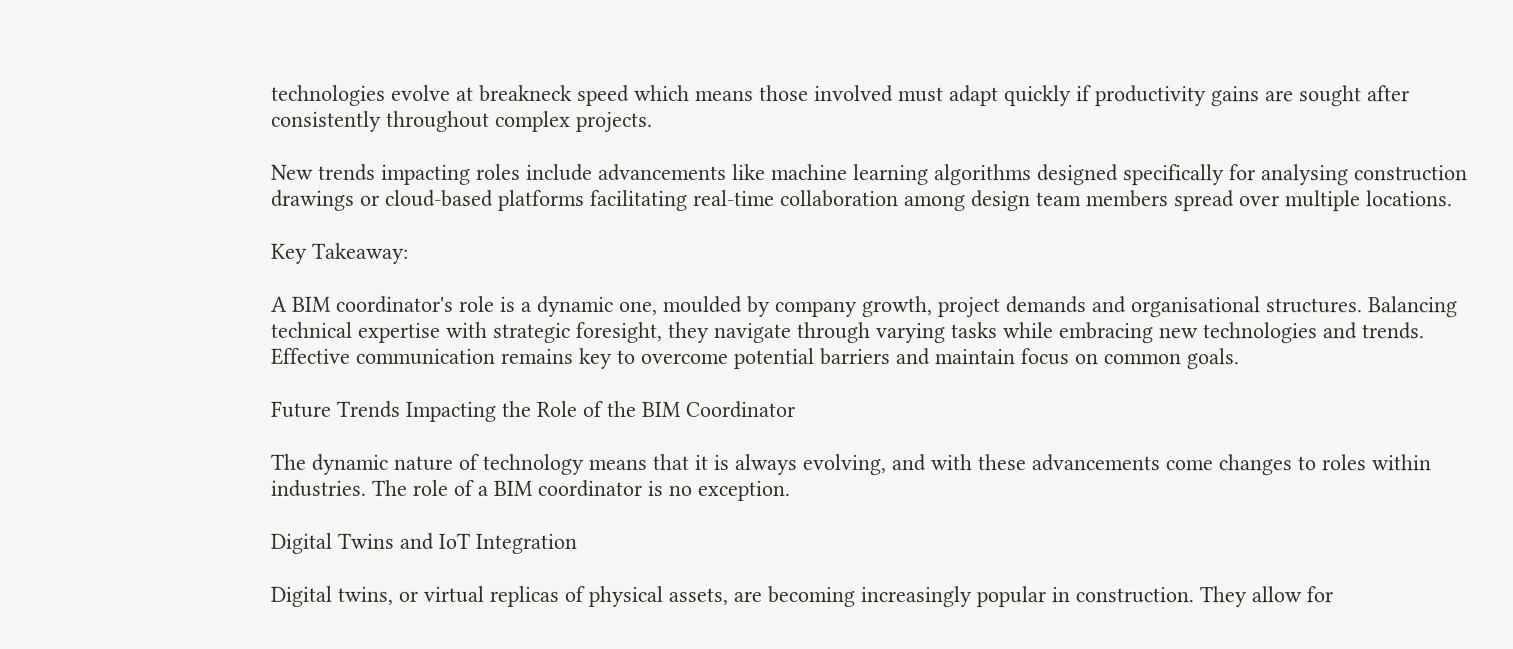technologies evolve at breakneck speed which means those involved must adapt quickly if productivity gains are sought after consistently throughout complex projects.

New trends impacting roles include advancements like machine learning algorithms designed specifically for analysing construction drawings or cloud-based platforms facilitating real-time collaboration among design team members spread over multiple locations.

Key Takeaway:

A BIM coordinator's role is a dynamic one, moulded by company growth, project demands and organisational structures. Balancing technical expertise with strategic foresight, they navigate through varying tasks while embracing new technologies and trends. Effective communication remains key to overcome potential barriers and maintain focus on common goals.

Future Trends Impacting the Role of the BIM Coordinator

The dynamic nature of technology means that it is always evolving, and with these advancements come changes to roles within industries. The role of a BIM coordinator is no exception.

Digital Twins and IoT Integration

Digital twins, or virtual replicas of physical assets, are becoming increasingly popular in construction. They allow for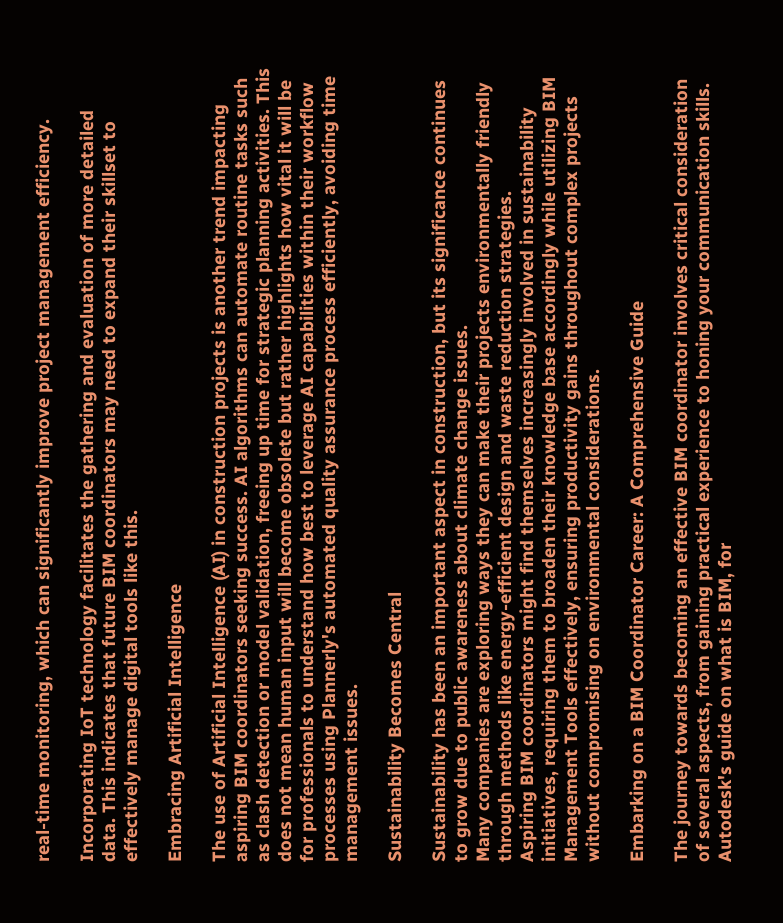real-time monitoring, which can significantly improve project management efficiency.

Incorporating IoT technology facilitates the gathering and evaluation of more detailed data. This indicates that future BIM coordinators may need to expand their skillset to effectively manage digital tools like this.

Embracing Artificial Intelligence

The use of Artificial Intelligence (AI) in construction projects is another trend impacting aspiring BIM coordinators seeking success. AI algorithms can automate routine tasks such as clash detection or model validation, freeing up time for strategic planning activities. This does not mean human input will become obsolete but rather highlights how vital it will be for professionals to understand how best to leverage AI capabilities within their workflow processes using Plannerly's automated quality assurance process efficiently, avoiding time management issues.

Sustainability Becomes Central

Sustainability has been an important aspect in construction, but its significance continues to grow due to public awareness about climate change issues.
Many companies are exploring ways they can make their projects environmentally friendly through methods like energy-efficient design and waste reduction strategies.
Aspiring BIM coordinators might find themselves increasingly involved in sustainability initiatives, requiring them to broaden their knowledge base accordingly while utilizing BIM Management Tools effectively, ensuring productivity gains throughout complex projects without compromising on environmental considerations.

Embarking on a BIM Coordinator Career: A Comprehensive Guide

The journey towards becoming an effective BIM coordinator involves critical consideration of several aspects, from gaining practical experience to honing your communication skills. Autodesk's guide on what is BIM, for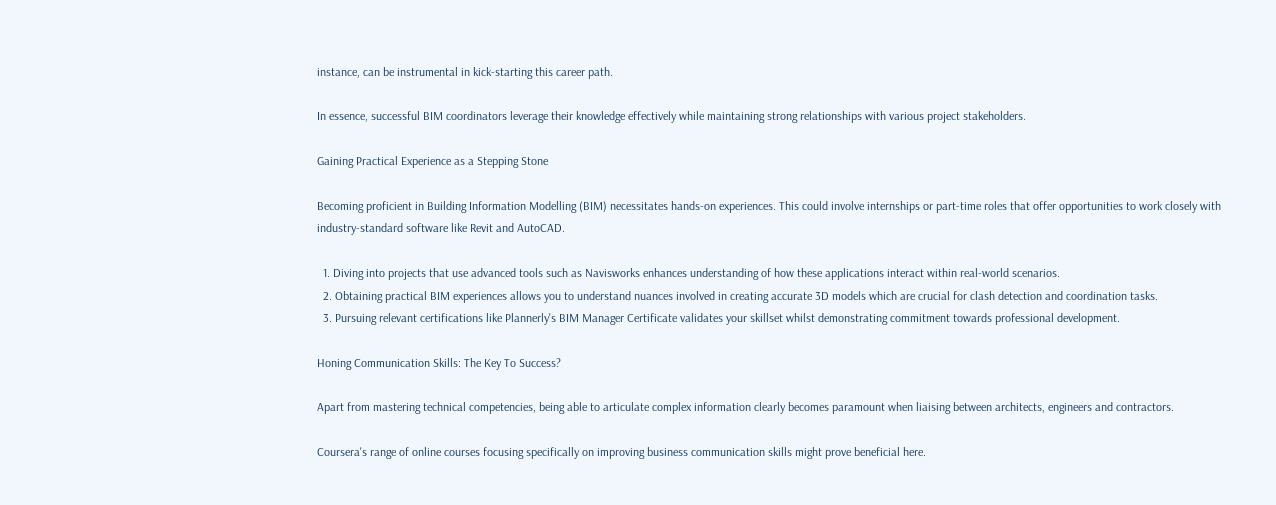instance, can be instrumental in kick-starting this career path.

In essence, successful BIM coordinators leverage their knowledge effectively while maintaining strong relationships with various project stakeholders.

Gaining Practical Experience as a Stepping Stone

Becoming proficient in Building Information Modelling (BIM) necessitates hands-on experiences. This could involve internships or part-time roles that offer opportunities to work closely with industry-standard software like Revit and AutoCAD.

  1. Diving into projects that use advanced tools such as Navisworks enhances understanding of how these applications interact within real-world scenarios.
  2. Obtaining practical BIM experiences allows you to understand nuances involved in creating accurate 3D models which are crucial for clash detection and coordination tasks.
  3. Pursuing relevant certifications like Plannerly's BIM Manager Certificate validates your skillset whilst demonstrating commitment towards professional development.

Honing Communication Skills: The Key To Success?

Apart from mastering technical competencies, being able to articulate complex information clearly becomes paramount when liaising between architects, engineers and contractors.

Coursera's range of online courses focusing specifically on improving business communication skills might prove beneficial here.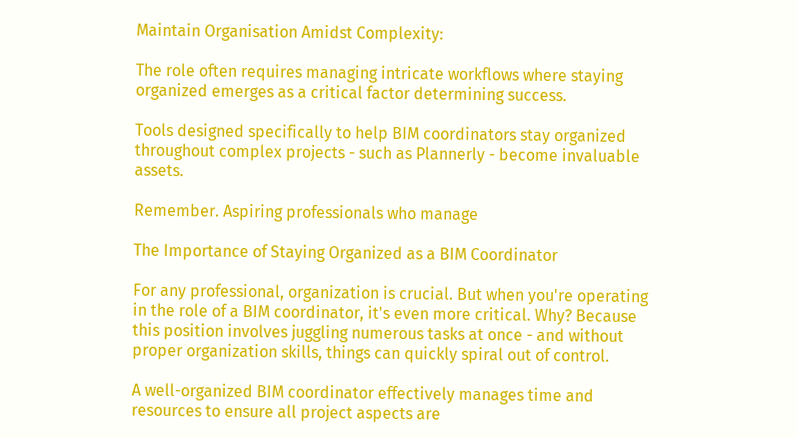Maintain Organisation Amidst Complexity:

The role often requires managing intricate workflows where staying organized emerges as a critical factor determining success.

Tools designed specifically to help BIM coordinators stay organized throughout complex projects - such as Plannerly - become invaluable assets.

Remember. Aspiring professionals who manage

The Importance of Staying Organized as a BIM Coordinator

For any professional, organization is crucial. But when you're operating in the role of a BIM coordinator, it's even more critical. Why? Because this position involves juggling numerous tasks at once - and without proper organization skills, things can quickly spiral out of control.

A well-organized BIM coordinator effectively manages time and resources to ensure all project aspects are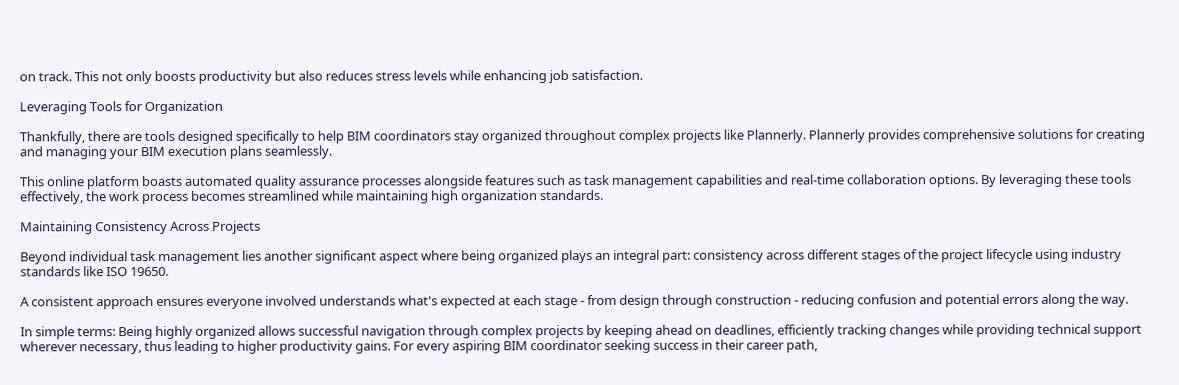on track. This not only boosts productivity but also reduces stress levels while enhancing job satisfaction.

Leveraging Tools for Organization

Thankfully, there are tools designed specifically to help BIM coordinators stay organized throughout complex projects like Plannerly. Plannerly provides comprehensive solutions for creating and managing your BIM execution plans seamlessly.

This online platform boasts automated quality assurance processes alongside features such as task management capabilities and real-time collaboration options. By leveraging these tools effectively, the work process becomes streamlined while maintaining high organization standards.

Maintaining Consistency Across Projects

Beyond individual task management lies another significant aspect where being organized plays an integral part: consistency across different stages of the project lifecycle using industry standards like ISO 19650.

A consistent approach ensures everyone involved understands what's expected at each stage - from design through construction - reducing confusion and potential errors along the way.

In simple terms: Being highly organized allows successful navigation through complex projects by keeping ahead on deadlines, efficiently tracking changes while providing technical support wherever necessary, thus leading to higher productivity gains. For every aspiring BIM coordinator seeking success in their career path,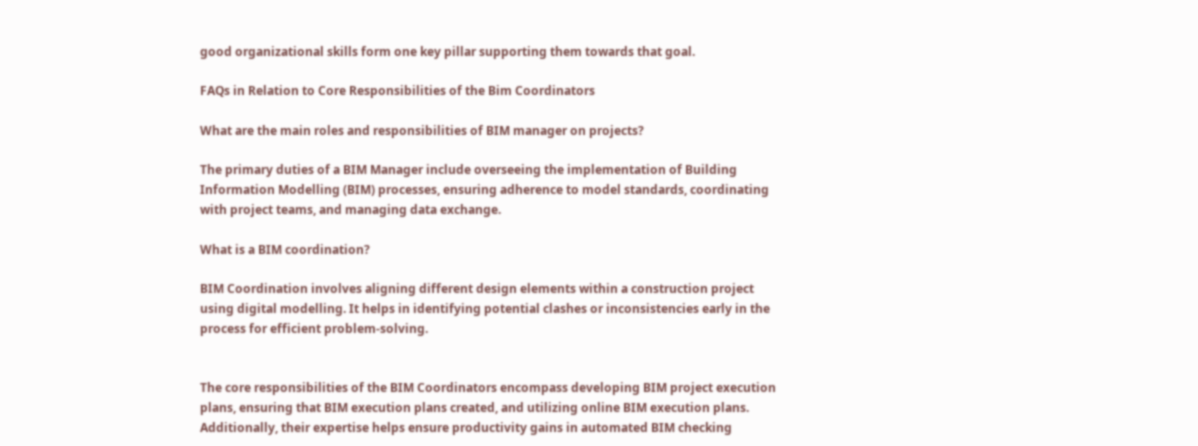good organizational skills form one key pillar supporting them towards that goal.

FAQs in Relation to Core Responsibilities of the Bim Coordinators

What are the main roles and responsibilities of BIM manager on projects?

The primary duties of a BIM Manager include overseeing the implementation of Building Information Modelling (BIM) processes, ensuring adherence to model standards, coordinating with project teams, and managing data exchange.

What is a BIM coordination?

BIM Coordination involves aligning different design elements within a construction project using digital modelling. It helps in identifying potential clashes or inconsistencies early in the process for efficient problem-solving.


The core responsibilities of the BIM Coordinators encompass developing BIM project execution plans, ensuring that BIM execution plans created, and utilizing online BIM execution plans. Additionally, their expertise helps ensure productivity gains in automated BIM checking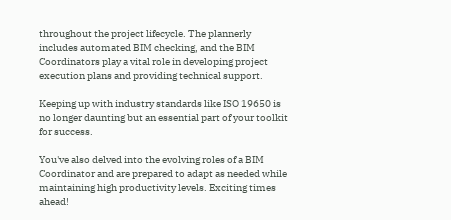throughout the project lifecycle. The plannerly includes automated BIM checking, and the BIM Coordinators play a vital role in developing project execution plans and providing technical support.

Keeping up with industry standards like ISO 19650 is no longer daunting but an essential part of your toolkit for success.

You've also delved into the evolving roles of a BIM Coordinator and are prepared to adapt as needed while maintaining high productivity levels. Exciting times ahead!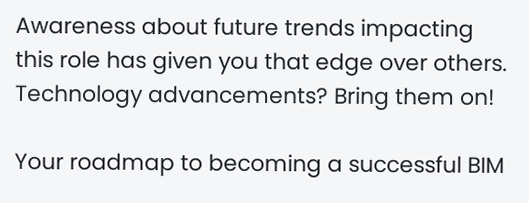Awareness about future trends impacting this role has given you that edge over others. Technology advancements? Bring them on!

Your roadmap to becoming a successful BIM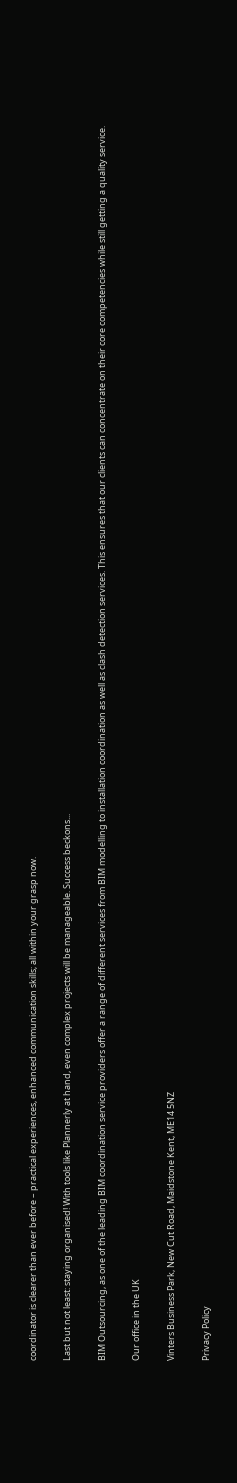coordinator is clearer than ever before – practical experiences, enhanced communication skills; all within your grasp now.

Last but not least: staying organised! With tools like Plannerly at hand, even complex projects will be manageable. Success beckons...

BIM Outsourcing, as one of the leading BIM coordination service providers offer a range of different services from BIM modelling to installation coordination as well as clash detection services. This ensures that our clients can concentrate on their core competencies while still getting a quality service.

Our office in the UK

Vinters Business Park, New Cut Road, Maidstone Kent, ME14 5NZ

Privacy Policy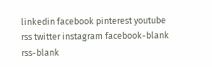linkedin facebook pinterest youtube rss twitter instagram facebook-blank rss-blank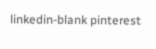linkedin-blank pinterest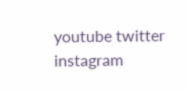youtube twitter instagram